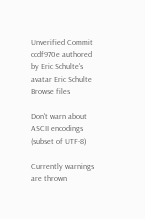Unverified Commit ccdf970e authored by Eric Schulte's avatar Eric Schulte
Browse files

Don't warn about ASCII encodings (subset of UTF-8)

Currently warnings are thrown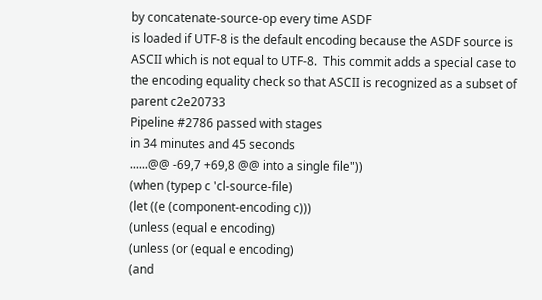by concatenate-source-op every time ASDF
is loaded if UTF-8 is the default encoding because the ASDF source is
ASCII which is not equal to UTF-8.  This commit adds a special case to
the encoding equality check so that ASCII is recognized as a subset of
parent c2e20733
Pipeline #2786 passed with stages
in 34 minutes and 45 seconds
......@@ -69,7 +69,8 @@ into a single file"))
(when (typep c 'cl-source-file)
(let ((e (component-encoding c)))
(unless (equal e encoding)
(unless (or (equal e encoding)
(and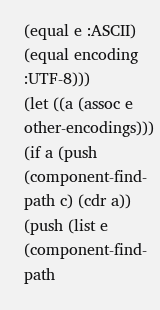(equal e :ASCII) (equal encoding :UTF-8)))
(let ((a (assoc e other-encodings)))
(if a (push (component-find-path c) (cdr a))
(push (list e (component-find-path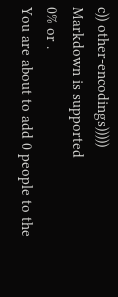c)) other-encodings)))))
Markdown is supported
0% or .
You are about to add 0 people to the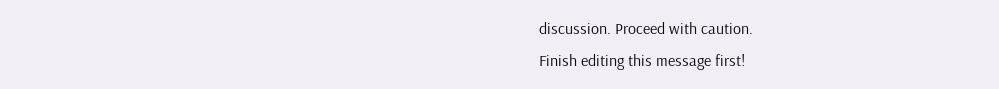discussion. Proceed with caution.
Finish editing this message first!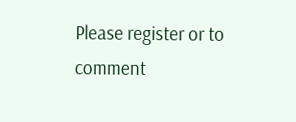Please register or to comment